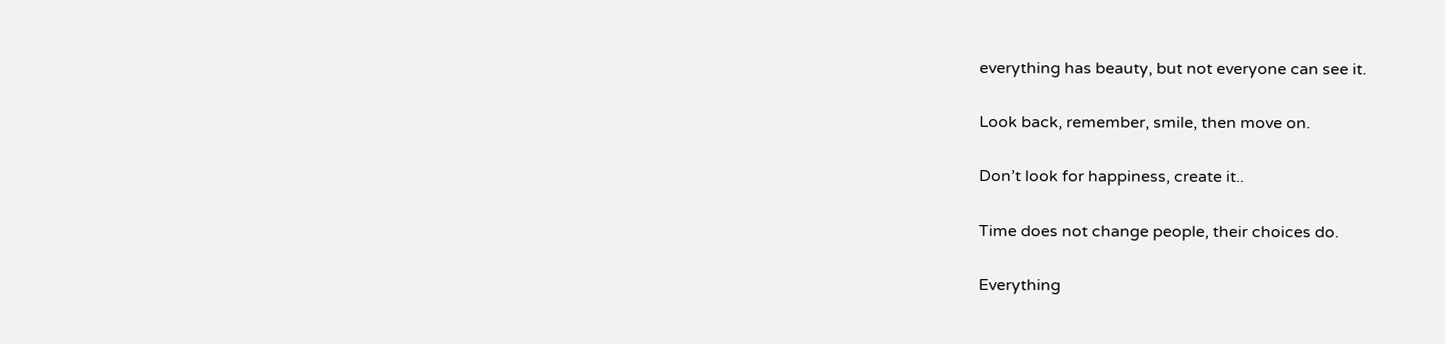everything has beauty, but not everyone can see it.

Look back, remember, smile, then move on.

Don’t look for happiness, create it..

Time does not change people, their choices do.

Everything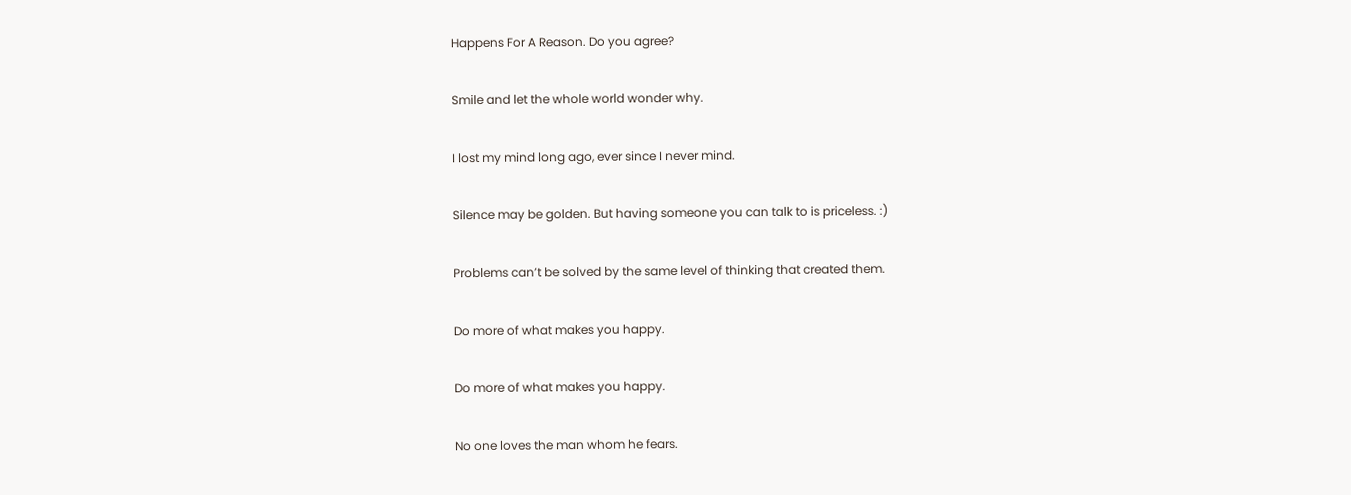Happens For A Reason. Do you agree?

Smile and let the whole world wonder why.

I lost my mind long ago, ever since I never mind.

Silence may be golden. But having someone you can talk to is priceless. :)

Problems can’t be solved by the same level of thinking that created them.

Do more of what makes you happy.

Do more of what makes you happy.

No one loves the man whom he fears.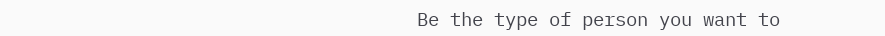Be the type of person you want to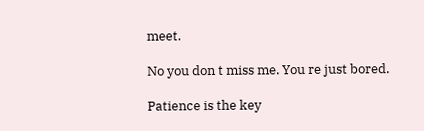meet.

No you don t miss me. You re just bored.

Patience is the key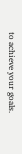to achieve your goals.